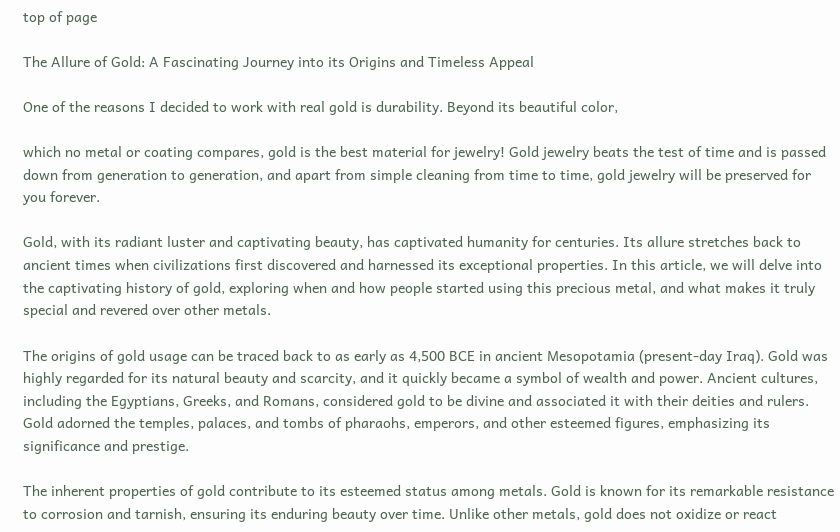top of page

The Allure of Gold: A Fascinating Journey into its Origins and Timeless Appeal

One of the reasons I decided to work with real gold is durability. Beyond its beautiful color,

which no metal or coating compares, gold is the best material for jewelry! Gold jewelry beats the test of time and is passed down from generation to generation, and apart from simple cleaning from time to time, gold jewelry will be preserved for you forever.

Gold, with its radiant luster and captivating beauty, has captivated humanity for centuries. Its allure stretches back to ancient times when civilizations first discovered and harnessed its exceptional properties. In this article, we will delve into the captivating history of gold, exploring when and how people started using this precious metal, and what makes it truly special and revered over other metals.

The origins of gold usage can be traced back to as early as 4,500 BCE in ancient Mesopotamia (present-day Iraq). Gold was highly regarded for its natural beauty and scarcity, and it quickly became a symbol of wealth and power. Ancient cultures, including the Egyptians, Greeks, and Romans, considered gold to be divine and associated it with their deities and rulers. Gold adorned the temples, palaces, and tombs of pharaohs, emperors, and other esteemed figures, emphasizing its significance and prestige.

The inherent properties of gold contribute to its esteemed status among metals. Gold is known for its remarkable resistance to corrosion and tarnish, ensuring its enduring beauty over time. Unlike other metals, gold does not oxidize or react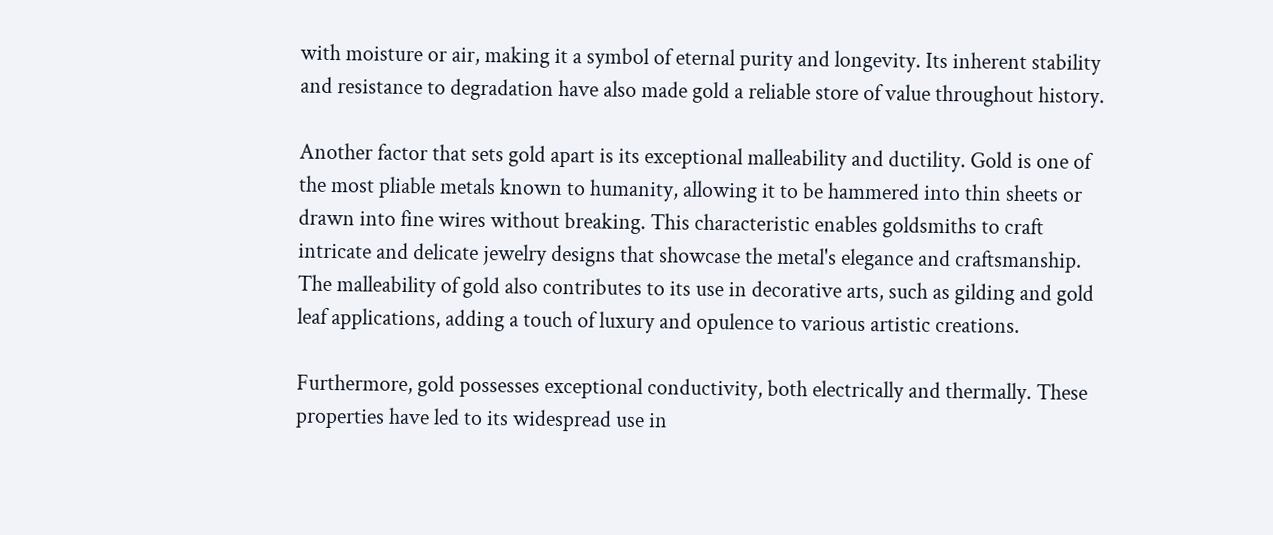with moisture or air, making it a symbol of eternal purity and longevity. Its inherent stability and resistance to degradation have also made gold a reliable store of value throughout history.

Another factor that sets gold apart is its exceptional malleability and ductility. Gold is one of the most pliable metals known to humanity, allowing it to be hammered into thin sheets or drawn into fine wires without breaking. This characteristic enables goldsmiths to craft intricate and delicate jewelry designs that showcase the metal's elegance and craftsmanship. The malleability of gold also contributes to its use in decorative arts, such as gilding and gold leaf applications, adding a touch of luxury and opulence to various artistic creations.

Furthermore, gold possesses exceptional conductivity, both electrically and thermally. These properties have led to its widespread use in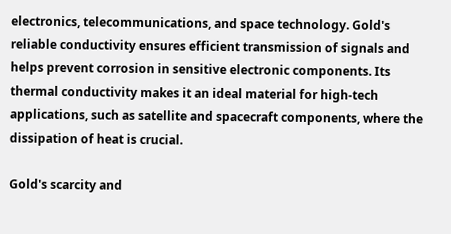electronics, telecommunications, and space technology. Gold's reliable conductivity ensures efficient transmission of signals and helps prevent corrosion in sensitive electronic components. Its thermal conductivity makes it an ideal material for high-tech applications, such as satellite and spacecraft components, where the dissipation of heat is crucial.

Gold's scarcity and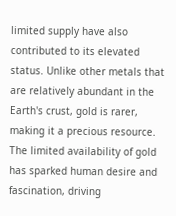limited supply have also contributed to its elevated status. Unlike other metals that are relatively abundant in the Earth's crust, gold is rarer, making it a precious resource. The limited availability of gold has sparked human desire and fascination, driving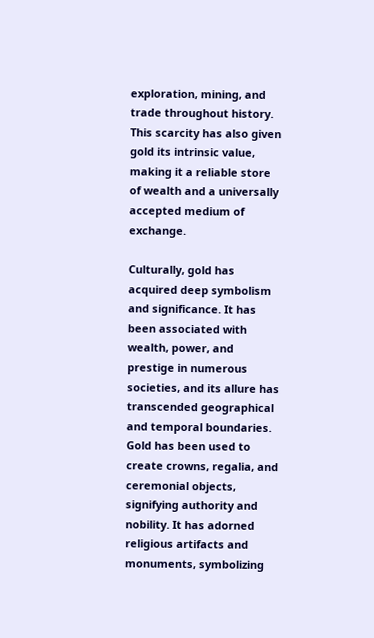exploration, mining, and trade throughout history. This scarcity has also given gold its intrinsic value, making it a reliable store of wealth and a universally accepted medium of exchange.

Culturally, gold has acquired deep symbolism and significance. It has been associated with wealth, power, and prestige in numerous societies, and its allure has transcended geographical and temporal boundaries. Gold has been used to create crowns, regalia, and ceremonial objects, signifying authority and nobility. It has adorned religious artifacts and monuments, symbolizing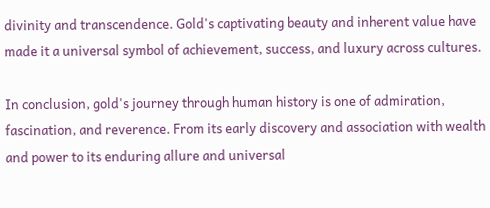divinity and transcendence. Gold's captivating beauty and inherent value have made it a universal symbol of achievement, success, and luxury across cultures.

In conclusion, gold's journey through human history is one of admiration, fascination, and reverence. From its early discovery and association with wealth and power to its enduring allure and universal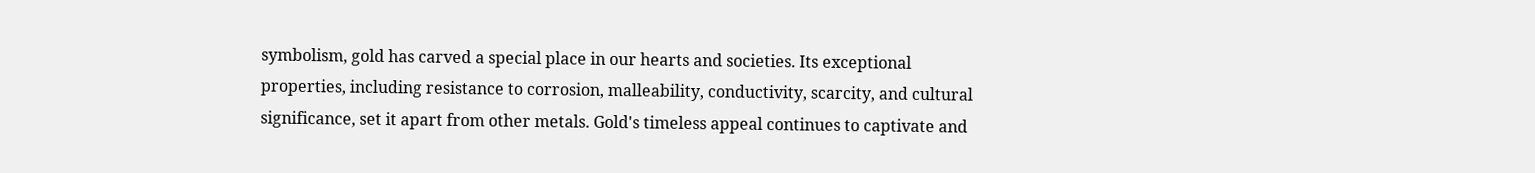symbolism, gold has carved a special place in our hearts and societies. Its exceptional properties, including resistance to corrosion, malleability, conductivity, scarcity, and cultural significance, set it apart from other metals. Gold's timeless appeal continues to captivate and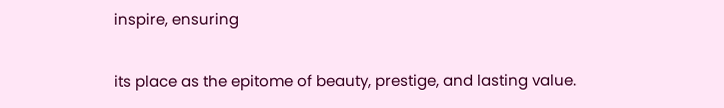inspire, ensuring

its place as the epitome of beauty, prestige, and lasting value.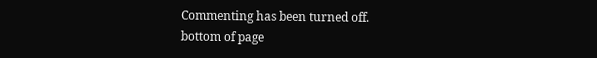Commenting has been turned off.
bottom of page